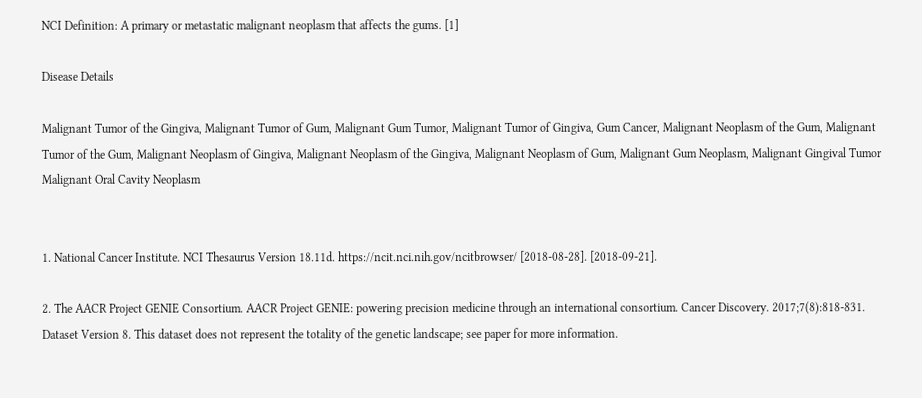NCI Definition: A primary or metastatic malignant neoplasm that affects the gums. [1]

Disease Details

Malignant Tumor of the Gingiva, Malignant Tumor of Gum, Malignant Gum Tumor, Malignant Tumor of Gingiva, Gum Cancer, Malignant Neoplasm of the Gum, Malignant Tumor of the Gum, Malignant Neoplasm of Gingiva, Malignant Neoplasm of the Gingiva, Malignant Neoplasm of Gum, Malignant Gum Neoplasm, Malignant Gingival Tumor
Malignant Oral Cavity Neoplasm


1. National Cancer Institute. NCI Thesaurus Version 18.11d. https://ncit.nci.nih.gov/ncitbrowser/ [2018-08-28]. [2018-09-21].

2. The AACR Project GENIE Consortium. AACR Project GENIE: powering precision medicine through an international consortium. Cancer Discovery. 2017;7(8):818-831. Dataset Version 8. This dataset does not represent the totality of the genetic landscape; see paper for more information.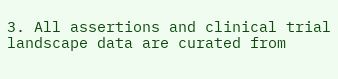3. All assertions and clinical trial landscape data are curated from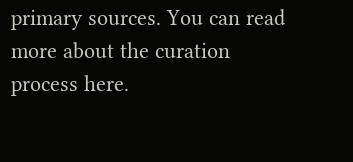primary sources. You can read more about the curation process here.